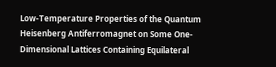Low-Temperature Properties of the Quantum Heisenberg Antiferromagnet on Some One-Dimensional Lattices Containing Equilateral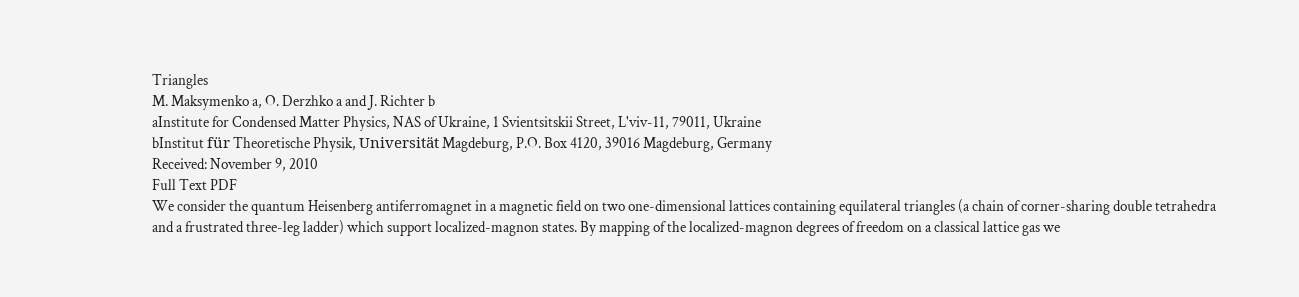Triangles
M. Maksymenko a, O. Derzhko a and J. Richter b
aInstitute for Condensed Matter Physics, NAS of Ukraine, 1 Svientsitskii Street, L'viv-11, 79011, Ukraine
bInstitut für Theoretische Physik, Universität Magdeburg, P.O. Box 4120, 39016 Magdeburg, Germany
Received: November 9, 2010
Full Text PDF
We consider the quantum Heisenberg antiferromagnet in a magnetic field on two one-dimensional lattices containing equilateral triangles (a chain of corner-sharing double tetrahedra and a frustrated three-leg ladder) which support localized-magnon states. By mapping of the localized-magnon degrees of freedom on a classical lattice gas we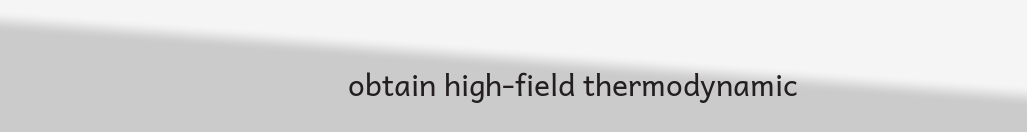obtain high-field thermodynamic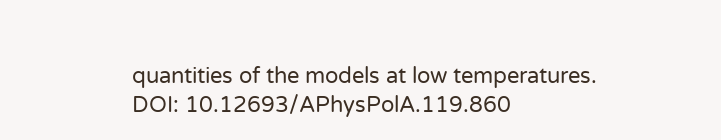quantities of the models at low temperatures.
DOI: 10.12693/APhysPolA.119.860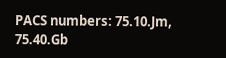PACS numbers: 75.10.Jm, 75.40.Gb